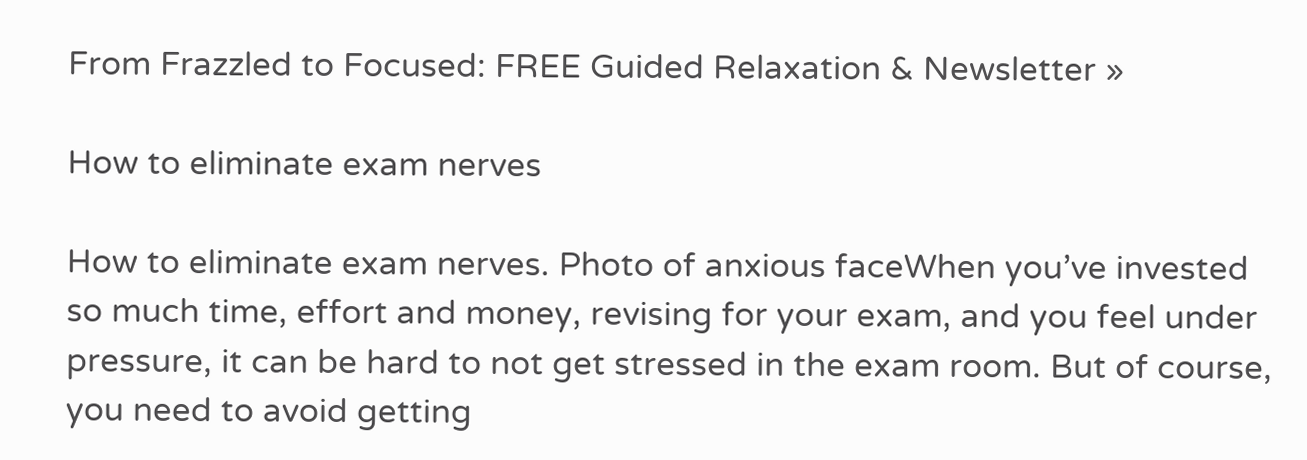From Frazzled to Focused: FREE Guided Relaxation & Newsletter »

How to eliminate exam nerves

How to eliminate exam nerves. Photo of anxious faceWhen you’ve invested so much time, effort and money, revising for your exam, and you feel under pressure, it can be hard to not get stressed in the exam room. But of course, you need to avoid getting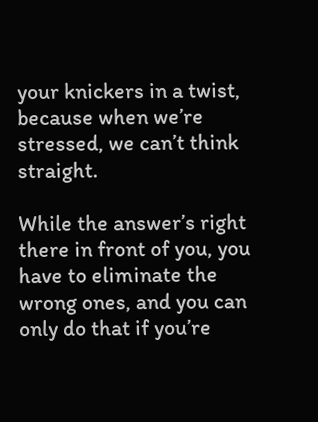your knickers in a twist, because when we’re stressed, we can’t think straight.

While the answer’s right there in front of you, you have to eliminate the wrong ones, and you can only do that if you’re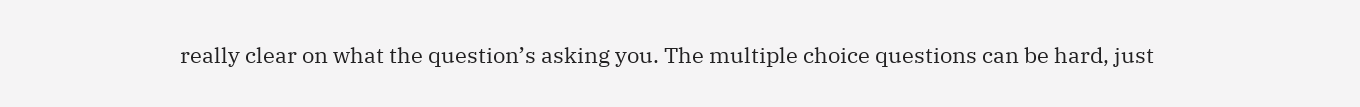really clear on what the question’s asking you. The multiple choice questions can be hard, just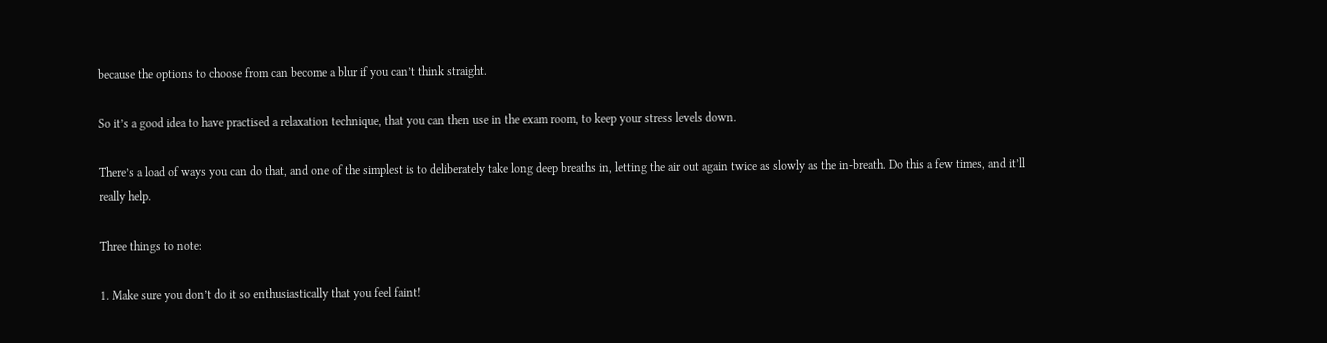because the options to choose from can become a blur if you can’t think straight.

So it’s a good idea to have practised a relaxation technique, that you can then use in the exam room, to keep your stress levels down.

There’s a load of ways you can do that, and one of the simplest is to deliberately take long deep breaths in, letting the air out again twice as slowly as the in-breath. Do this a few times, and it’ll really help.

Three things to note:

1. Make sure you don’t do it so enthusiastically that you feel faint!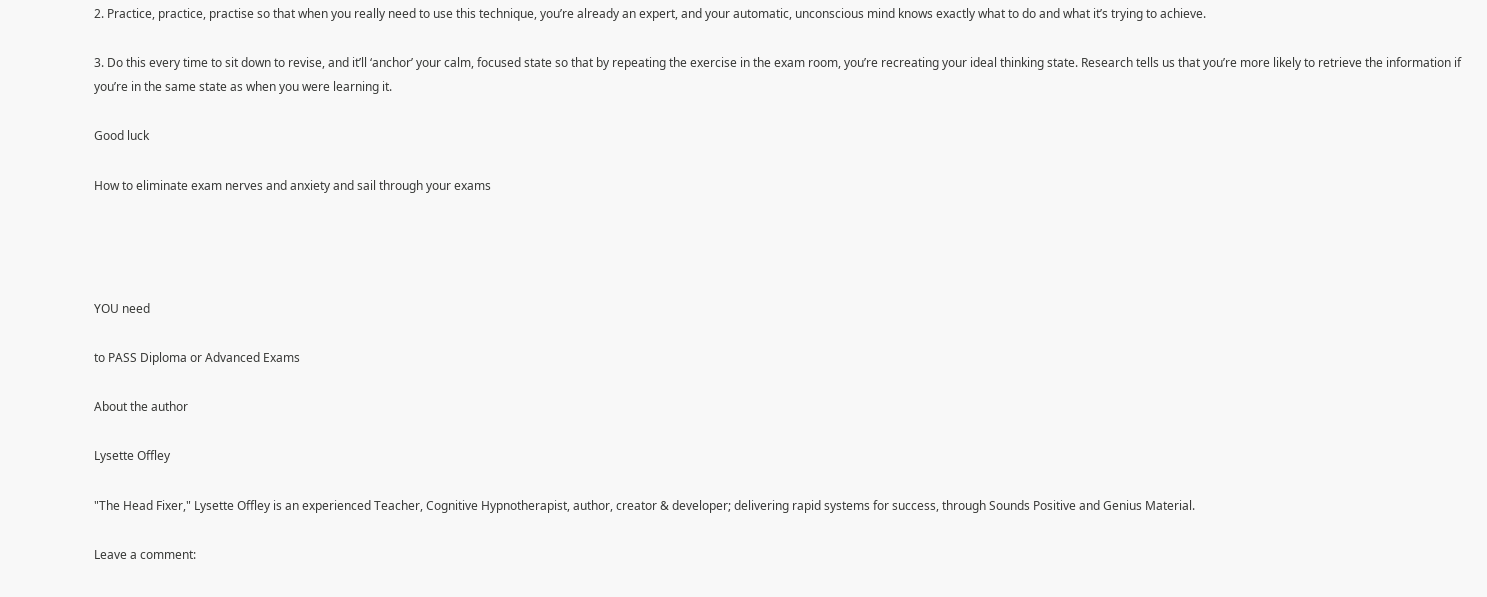2. Practice, practice, practise so that when you really need to use this technique, you’re already an expert, and your automatic, unconscious mind knows exactly what to do and what it’s trying to achieve.

3. Do this every time to sit down to revise, and it’ll ‘anchor’ your calm, focused state so that by repeating the exercise in the exam room, you’re recreating your ideal thinking state. Research tells us that you’re more likely to retrieve the information if you’re in the same state as when you were learning it.

Good luck

How to eliminate exam nerves and anxiety and sail through your exams




YOU need

to PASS Diploma or Advanced Exams

About the author

Lysette Offley

"The Head Fixer," Lysette Offley is an experienced Teacher, Cognitive Hypnotherapist, author, creator & developer; delivering rapid systems for success, through Sounds Positive and Genius Material.

Leave a comment: